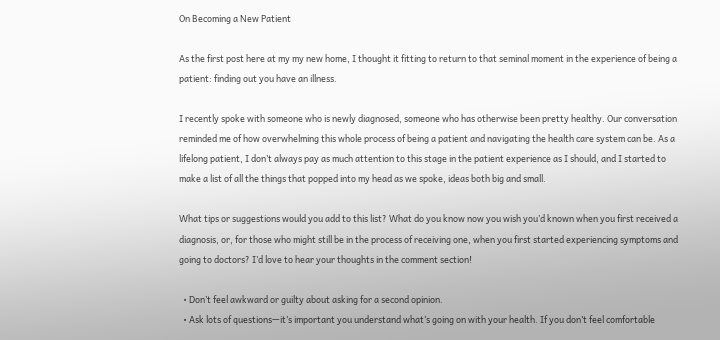On Becoming a New Patient

As the first post here at my my new home, I thought it fitting to return to that seminal moment in the experience of being a patient: finding out you have an illness.

I recently spoke with someone who is newly diagnosed, someone who has otherwise been pretty healthy. Our conversation reminded me of how overwhelming this whole process of being a patient and navigating the health care system can be. As a lifelong patient, I don’t always pay as much attention to this stage in the patient experience as I should, and I started to make a list of all the things that popped into my head as we spoke, ideas both big and small.

What tips or suggestions would you add to this list? What do you know now you wish you’d known when you first received a diagnosis, or, for those who might still be in the process of receiving one, when you first started experiencing symptoms and going to doctors? I’d love to hear your thoughts in the comment section!

  • Don’t feel awkward or guilty about asking for a second opinion.
  • Ask lots of questions—it’s important you understand what’s going on with your health. If you don’t feel comfortable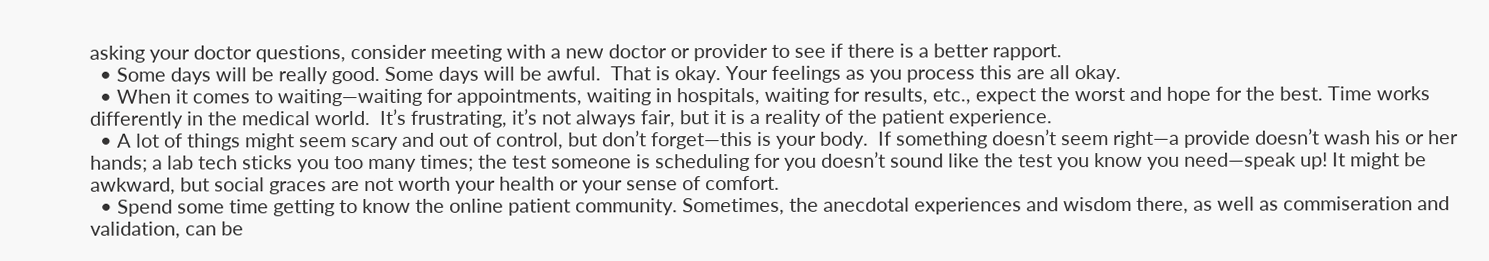asking your doctor questions, consider meeting with a new doctor or provider to see if there is a better rapport.
  • Some days will be really good. Some days will be awful.  That is okay. Your feelings as you process this are all okay.
  • When it comes to waiting—waiting for appointments, waiting in hospitals, waiting for results, etc., expect the worst and hope for the best. Time works differently in the medical world.  It’s frustrating, it’s not always fair, but it is a reality of the patient experience.
  • A lot of things might seem scary and out of control, but don’t forget—this is your body.  If something doesn’t seem right—a provide doesn’t wash his or her hands; a lab tech sticks you too many times; the test someone is scheduling for you doesn’t sound like the test you know you need—speak up! It might be awkward, but social graces are not worth your health or your sense of comfort.
  • Spend some time getting to know the online patient community. Sometimes, the anecdotal experiences and wisdom there, as well as commiseration and validation, can be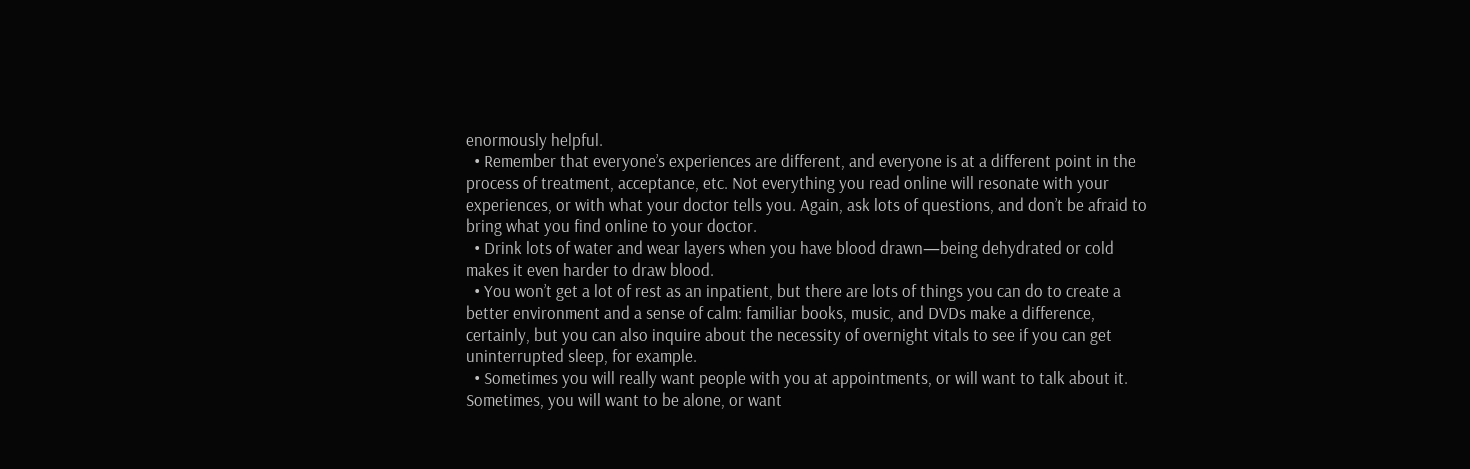enormously helpful.
  • Remember that everyone’s experiences are different, and everyone is at a different point in the process of treatment, acceptance, etc. Not everything you read online will resonate with your experiences, or with what your doctor tells you. Again, ask lots of questions, and don’t be afraid to bring what you find online to your doctor.
  • Drink lots of water and wear layers when you have blood drawn—being dehydrated or cold makes it even harder to draw blood.
  • You won’t get a lot of rest as an inpatient, but there are lots of things you can do to create a better environment and a sense of calm: familiar books, music, and DVDs make a difference, certainly, but you can also inquire about the necessity of overnight vitals to see if you can get uninterrupted sleep, for example.
  • Sometimes you will really want people with you at appointments, or will want to talk about it. Sometimes, you will want to be alone, or want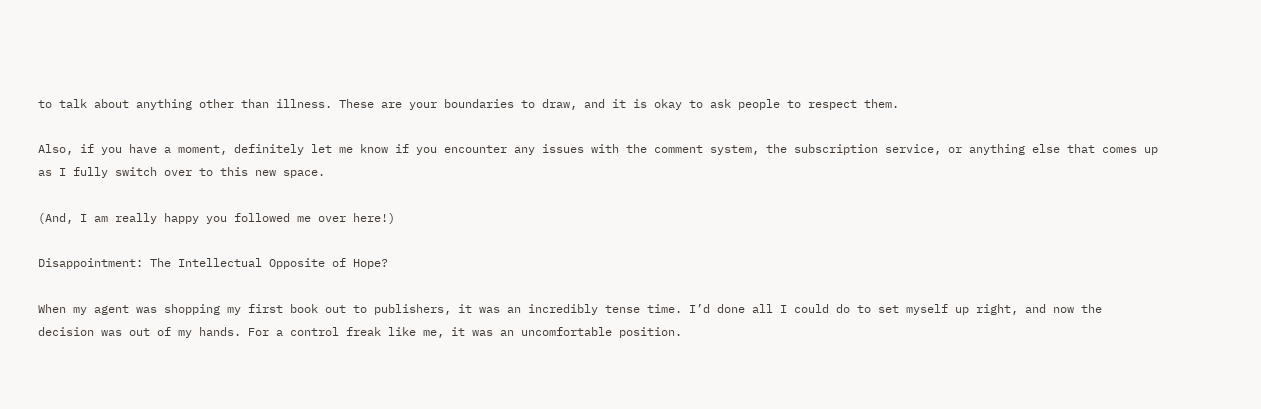to talk about anything other than illness. These are your boundaries to draw, and it is okay to ask people to respect them.

Also, if you have a moment, definitely let me know if you encounter any issues with the comment system, the subscription service, or anything else that comes up as I fully switch over to this new space.

(And, I am really happy you followed me over here!)

Disappointment: The Intellectual Opposite of Hope?

When my agent was shopping my first book out to publishers, it was an incredibly tense time. I’d done all I could do to set myself up right, and now the decision was out of my hands. For a control freak like me, it was an uncomfortable position.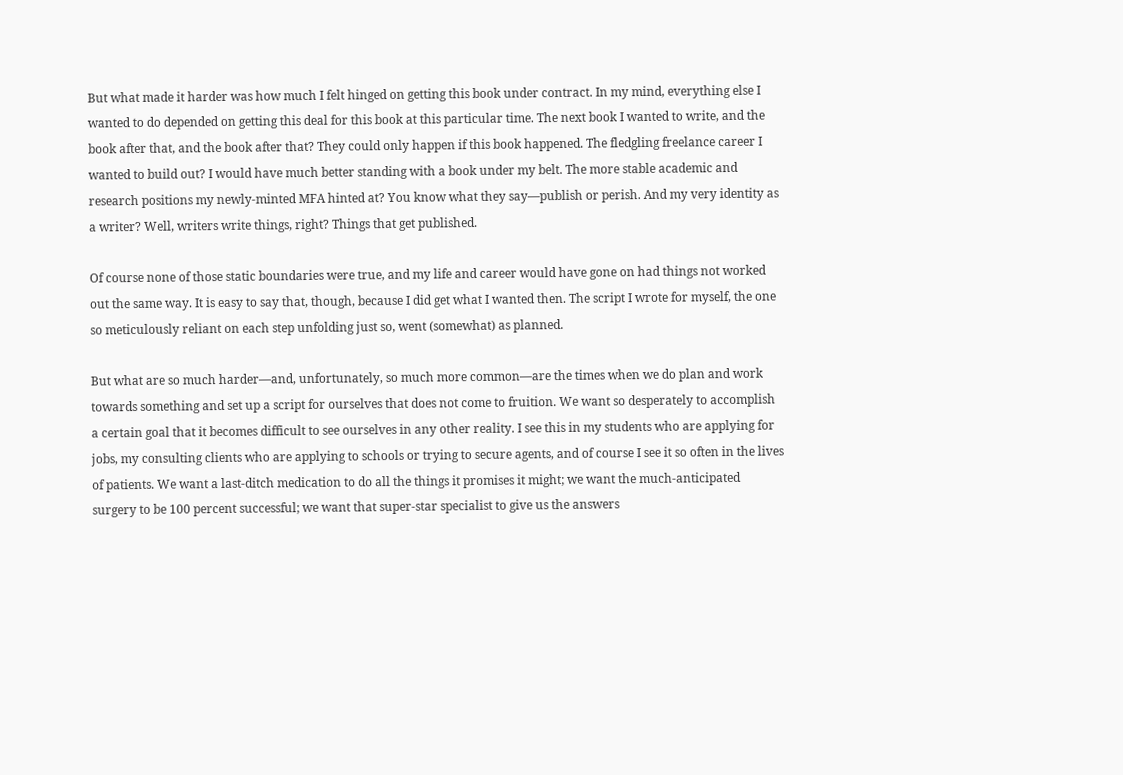But what made it harder was how much I felt hinged on getting this book under contract. In my mind, everything else I wanted to do depended on getting this deal for this book at this particular time. The next book I wanted to write, and the book after that, and the book after that? They could only happen if this book happened. The fledgling freelance career I wanted to build out? I would have much better standing with a book under my belt. The more stable academic and research positions my newly-minted MFA hinted at? You know what they say—publish or perish. And my very identity as a writer? Well, writers write things, right? Things that get published.

Of course none of those static boundaries were true, and my life and career would have gone on had things not worked out the same way. It is easy to say that, though, because I did get what I wanted then. The script I wrote for myself, the one so meticulously reliant on each step unfolding just so, went (somewhat) as planned.

But what are so much harder—and, unfortunately, so much more common—are the times when we do plan and work towards something and set up a script for ourselves that does not come to fruition. We want so desperately to accomplish a certain goal that it becomes difficult to see ourselves in any other reality. I see this in my students who are applying for jobs, my consulting clients who are applying to schools or trying to secure agents, and of course I see it so often in the lives of patients. We want a last-ditch medication to do all the things it promises it might; we want the much-anticipated surgery to be 100 percent successful; we want that super-star specialist to give us the answers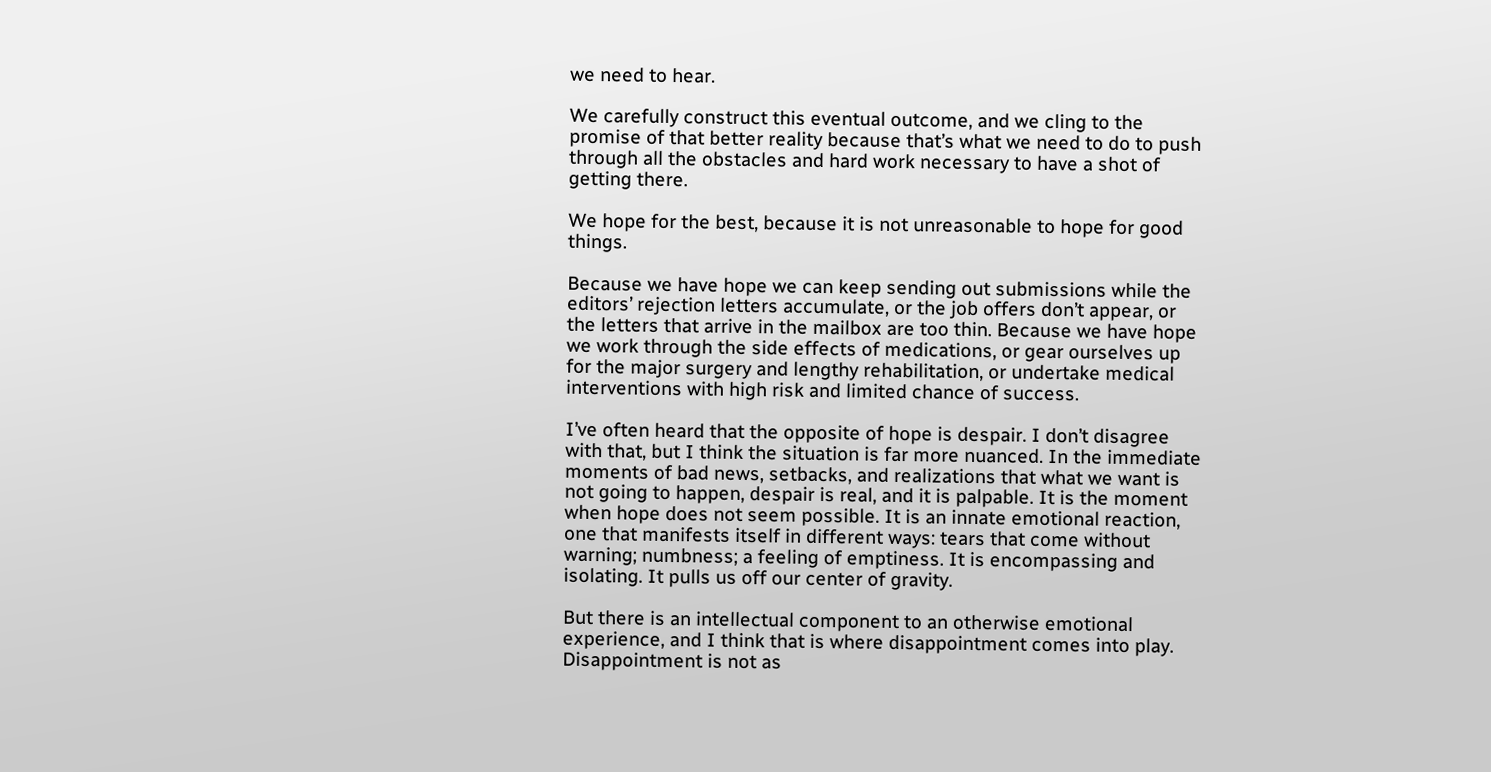we need to hear.

We carefully construct this eventual outcome, and we cling to the promise of that better reality because that’s what we need to do to push through all the obstacles and hard work necessary to have a shot of getting there.

We hope for the best, because it is not unreasonable to hope for good things.

Because we have hope we can keep sending out submissions while the editors’ rejection letters accumulate, or the job offers don’t appear, or the letters that arrive in the mailbox are too thin. Because we have hope we work through the side effects of medications, or gear ourselves up for the major surgery and lengthy rehabilitation, or undertake medical interventions with high risk and limited chance of success.

I’ve often heard that the opposite of hope is despair. I don’t disagree with that, but I think the situation is far more nuanced. In the immediate moments of bad news, setbacks, and realizations that what we want is not going to happen, despair is real, and it is palpable. It is the moment when hope does not seem possible. It is an innate emotional reaction, one that manifests itself in different ways: tears that come without warning; numbness; a feeling of emptiness. It is encompassing and isolating. It pulls us off our center of gravity.

But there is an intellectual component to an otherwise emotional experience, and I think that is where disappointment comes into play. Disappointment is not as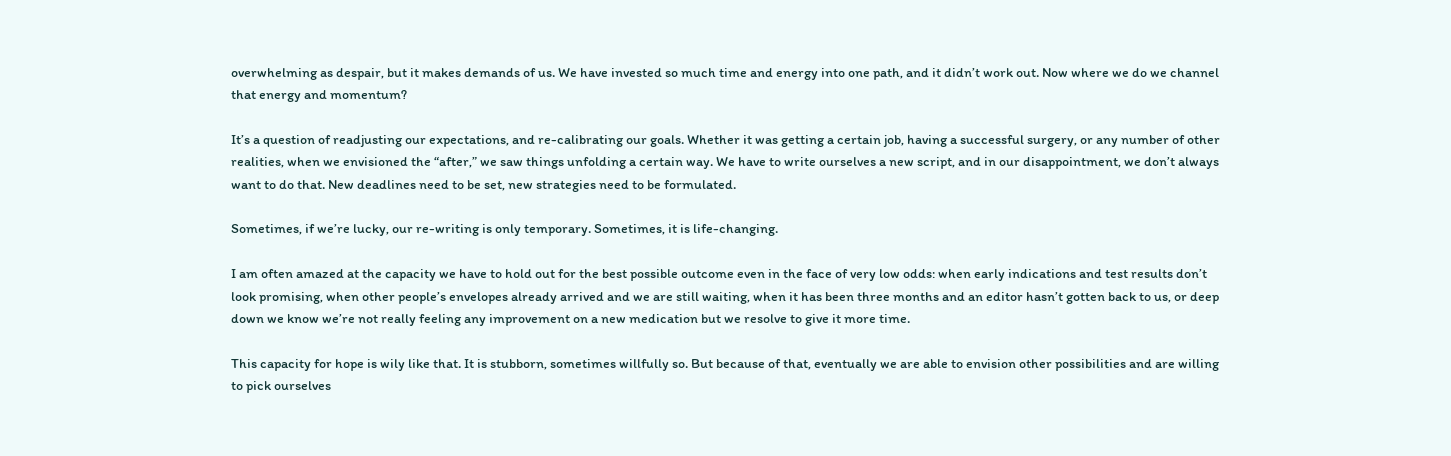overwhelming as despair, but it makes demands of us. We have invested so much time and energy into one path, and it didn’t work out. Now where we do we channel that energy and momentum?

It’s a question of readjusting our expectations, and re-calibrating our goals. Whether it was getting a certain job, having a successful surgery, or any number of other realities, when we envisioned the “after,” we saw things unfolding a certain way. We have to write ourselves a new script, and in our disappointment, we don’t always want to do that. New deadlines need to be set, new strategies need to be formulated.

Sometimes, if we’re lucky, our re-writing is only temporary. Sometimes, it is life-changing.

I am often amazed at the capacity we have to hold out for the best possible outcome even in the face of very low odds: when early indications and test results don’t look promising, when other people’s envelopes already arrived and we are still waiting, when it has been three months and an editor hasn’t gotten back to us, or deep down we know we’re not really feeling any improvement on a new medication but we resolve to give it more time.

This capacity for hope is wily like that. It is stubborn, sometimes willfully so. But because of that, eventually we are able to envision other possibilities and are willing to pick ourselves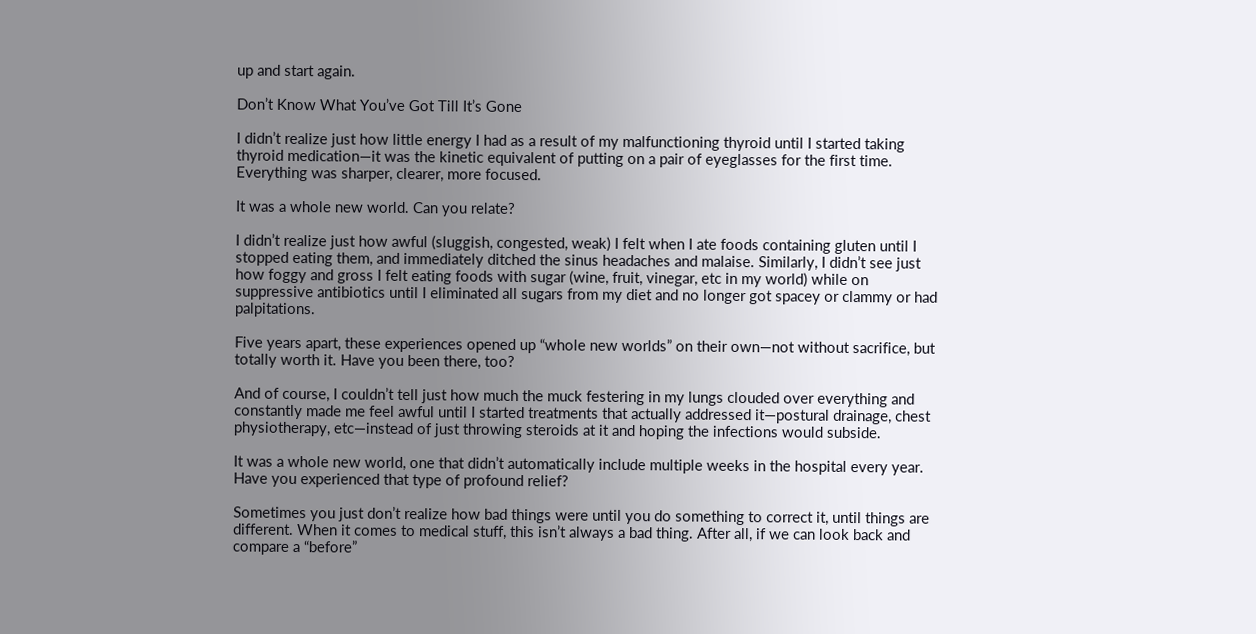up and start again.

Don’t Know What You’ve Got Till It’s Gone

I didn’t realize just how little energy I had as a result of my malfunctioning thyroid until I started taking thyroid medication—it was the kinetic equivalent of putting on a pair of eyeglasses for the first time. Everything was sharper, clearer, more focused.

It was a whole new world. Can you relate?

I didn’t realize just how awful (sluggish, congested, weak) I felt when I ate foods containing gluten until I stopped eating them, and immediately ditched the sinus headaches and malaise. Similarly, I didn’t see just how foggy and gross I felt eating foods with sugar (wine, fruit, vinegar, etc in my world) while on suppressive antibiotics until I eliminated all sugars from my diet and no longer got spacey or clammy or had palpitations.

Five years apart, these experiences opened up “whole new worlds” on their own—not without sacrifice, but totally worth it. Have you been there, too?

And of course, I couldn’t tell just how much the muck festering in my lungs clouded over everything and constantly made me feel awful until I started treatments that actually addressed it—postural drainage, chest physiotherapy, etc—instead of just throwing steroids at it and hoping the infections would subside.

It was a whole new world, one that didn’t automatically include multiple weeks in the hospital every year. Have you experienced that type of profound relief?

Sometimes you just don’t realize how bad things were until you do something to correct it, until things are different. When it comes to medical stuff, this isn’t always a bad thing. After all, if we can look back and compare a “before”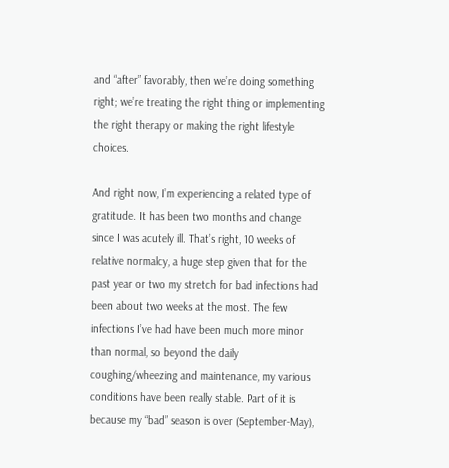and “after” favorably, then we’re doing something right; we’re treating the right thing or implementing the right therapy or making the right lifestyle choices.

And right now, I’m experiencing a related type of gratitude. It has been two months and change since I was acutely ill. That’s right, 10 weeks of relative normalcy, a huge step given that for the past year or two my stretch for bad infections had been about two weeks at the most. The few infections I’ve had have been much more minor than normal, so beyond the daily coughing/wheezing and maintenance, my various conditions have been really stable. Part of it is because my “bad” season is over (September-May),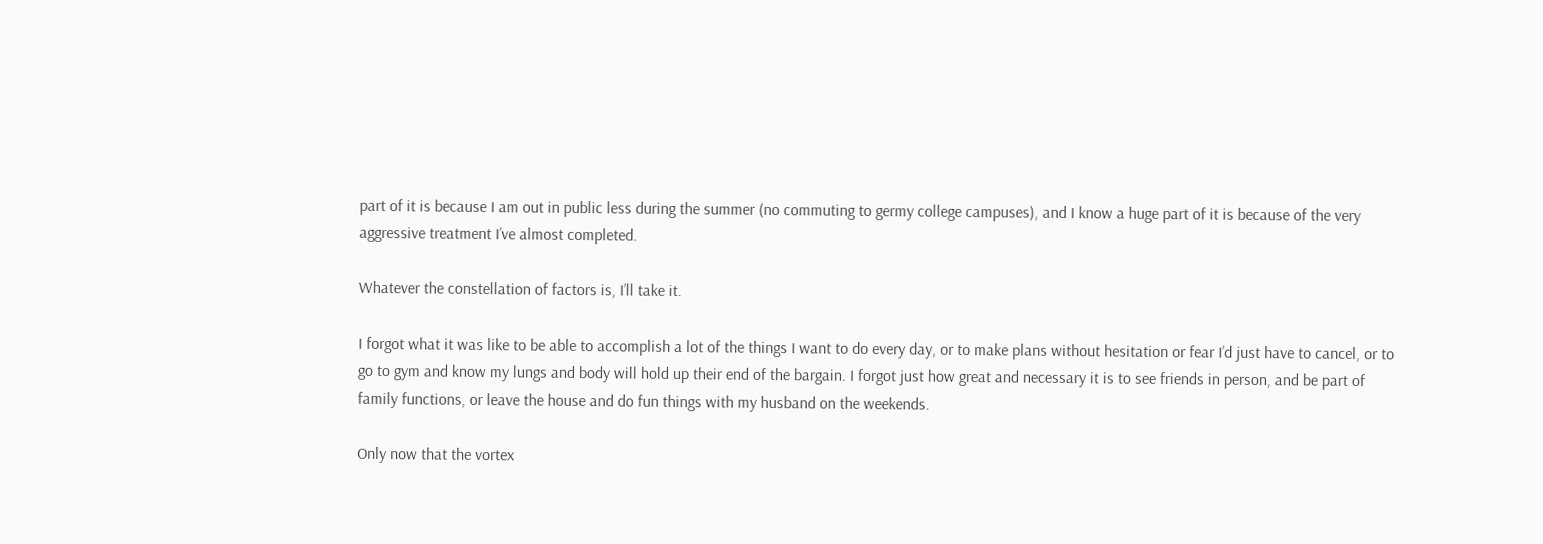part of it is because I am out in public less during the summer (no commuting to germy college campuses), and I know a huge part of it is because of the very aggressive treatment I’ve almost completed.

Whatever the constellation of factors is, I’ll take it.

I forgot what it was like to be able to accomplish a lot of the things I want to do every day, or to make plans without hesitation or fear I’d just have to cancel, or to go to gym and know my lungs and body will hold up their end of the bargain. I forgot just how great and necessary it is to see friends in person, and be part of family functions, or leave the house and do fun things with my husband on the weekends.

Only now that the vortex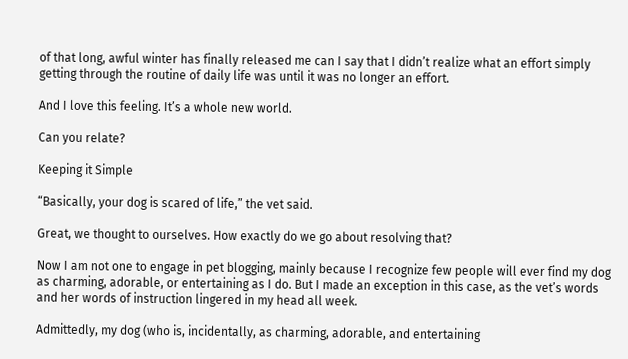of that long, awful winter has finally released me can I say that I didn’t realize what an effort simply getting through the routine of daily life was until it was no longer an effort.

And I love this feeling. It’s a whole new world.

Can you relate?

Keeping it Simple

“Basically, your dog is scared of life,” the vet said.

Great, we thought to ourselves. How exactly do we go about resolving that?

Now I am not one to engage in pet blogging, mainly because I recognize few people will ever find my dog as charming, adorable, or entertaining as I do. But I made an exception in this case, as the vet’s words and her words of instruction lingered in my head all week.

Admittedly, my dog (who is, incidentally, as charming, adorable, and entertaining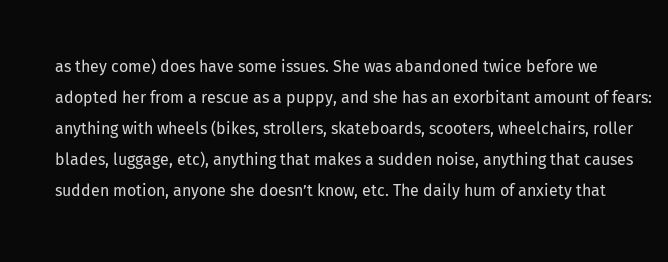as they come) does have some issues. She was abandoned twice before we adopted her from a rescue as a puppy, and she has an exorbitant amount of fears: anything with wheels (bikes, strollers, skateboards, scooters, wheelchairs, roller blades, luggage, etc), anything that makes a sudden noise, anything that causes sudden motion, anyone she doesn’t know, etc. The daily hum of anxiety that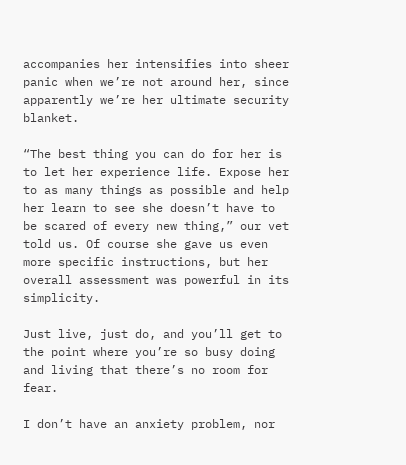accompanies her intensifies into sheer panic when we’re not around her, since apparently we’re her ultimate security blanket.

“The best thing you can do for her is to let her experience life. Expose her to as many things as possible and help her learn to see she doesn’t have to be scared of every new thing,” our vet told us. Of course she gave us even more specific instructions, but her overall assessment was powerful in its simplicity.

Just live, just do, and you’ll get to the point where you’re so busy doing and living that there’s no room for fear.

I don’t have an anxiety problem, nor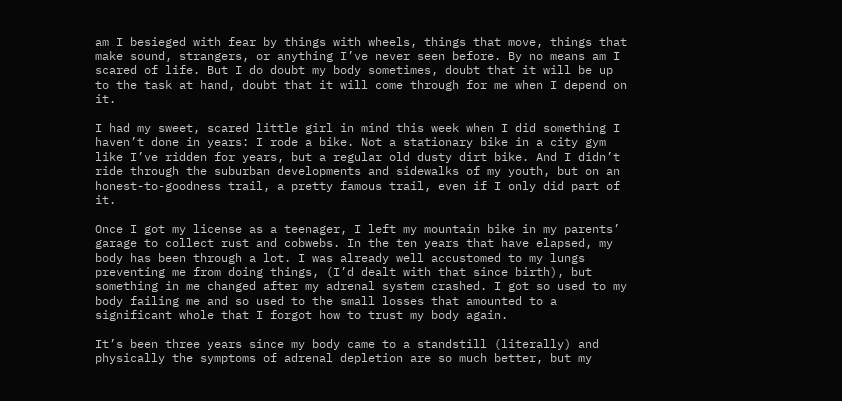am I besieged with fear by things with wheels, things that move, things that make sound, strangers, or anything I’ve never seen before. By no means am I scared of life. But I do doubt my body sometimes, doubt that it will be up to the task at hand, doubt that it will come through for me when I depend on it.

I had my sweet, scared little girl in mind this week when I did something I haven’t done in years: I rode a bike. Not a stationary bike in a city gym like I’ve ridden for years, but a regular old dusty dirt bike. And I didn’t ride through the suburban developments and sidewalks of my youth, but on an honest-to-goodness trail, a pretty famous trail, even if I only did part of it.

Once I got my license as a teenager, I left my mountain bike in my parents’ garage to collect rust and cobwebs. In the ten years that have elapsed, my body has been through a lot. I was already well accustomed to my lungs preventing me from doing things, (I’d dealt with that since birth), but something in me changed after my adrenal system crashed. I got so used to my body failing me and so used to the small losses that amounted to a significant whole that I forgot how to trust my body again.

It’s been three years since my body came to a standstill (literally) and physically the symptoms of adrenal depletion are so much better, but my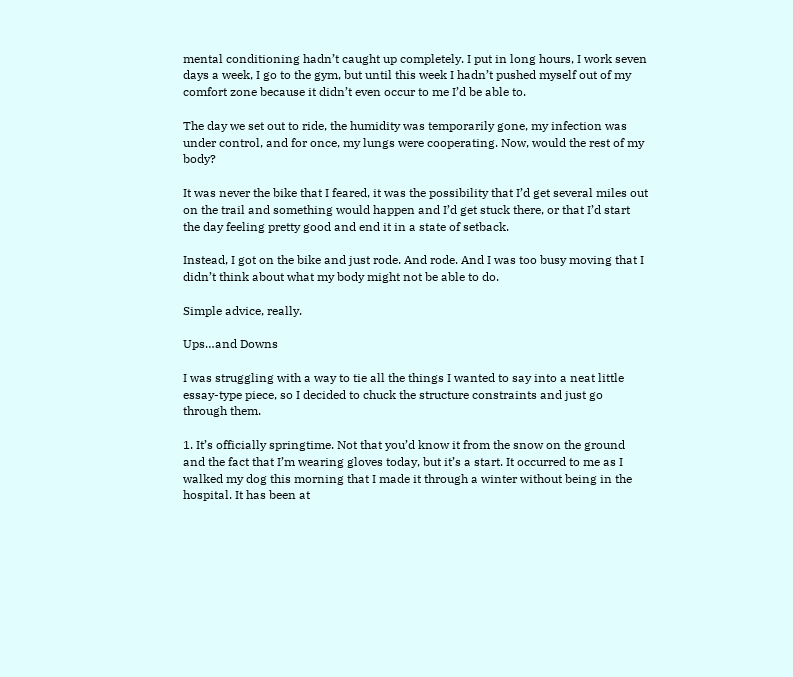mental conditioning hadn’t caught up completely. I put in long hours, I work seven days a week, I go to the gym, but until this week I hadn’t pushed myself out of my comfort zone because it didn’t even occur to me I’d be able to.

The day we set out to ride, the humidity was temporarily gone, my infection was under control, and for once, my lungs were cooperating. Now, would the rest of my body?

It was never the bike that I feared, it was the possibility that I’d get several miles out on the trail and something would happen and I’d get stuck there, or that I’d start the day feeling pretty good and end it in a state of setback.

Instead, I got on the bike and just rode. And rode. And I was too busy moving that I didn’t think about what my body might not be able to do.

Simple advice, really.

Ups…and Downs

I was struggling with a way to tie all the things I wanted to say into a neat little essay-type piece, so I decided to chuck the structure constraints and just go through them.

1. It’s officially springtime. Not that you’d know it from the snow on the ground and the fact that I’m wearing gloves today, but it’s a start. It occurred to me as I walked my dog this morning that I made it through a winter without being in the hospital. It has been at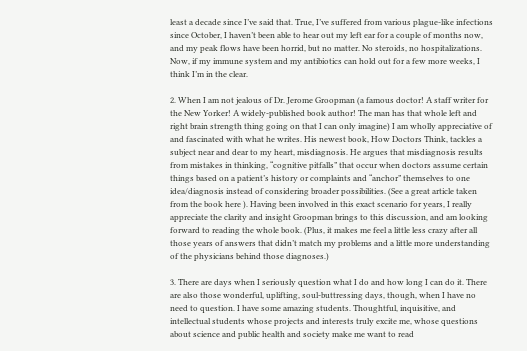least a decade since I’ve said that. True, I’ve suffered from various plague-like infections since October, I haven’t been able to hear out my left ear for a couple of months now, and my peak flows have been horrid, but no matter. No steroids, no hospitalizations. Now, if my immune system and my antibiotics can hold out for a few more weeks, I think I’m in the clear.

2. When I am not jealous of Dr. Jerome Groopman (a famous doctor! A staff writer for the New Yorker! A widely-published book author! The man has that whole left and right brain strength thing going on that I can only imagine) I am wholly appreciative of and fascinated with what he writes. His newest book, How Doctors Think, tackles a subject near and dear to my heart, misdiagnosis. He argues that misdiagnosis results from mistakes in thinking, “cognitive pitfalls” that occur when doctors assume certain things based on a patient’s history or complaints and “anchor” themselves to one idea/diagnosis instead of considering broader possibilities. (See a great article taken from the book here ). Having been involved in this exact scenario for years, I really appreciate the clarity and insight Groopman brings to this discussion, and am looking forward to reading the whole book. (Plus, it makes me feel a little less crazy after all those years of answers that didn’t match my problems and a little more understanding of the physicians behind those diagnoses.)

3. There are days when I seriously question what I do and how long I can do it. There are also those wonderful, uplifting, soul-buttressing days, though, when I have no need to question. I have some amazing students. Thoughtful, inquisitive, and intellectual students whose projects and interests truly excite me, whose questions about science and public health and society make me want to read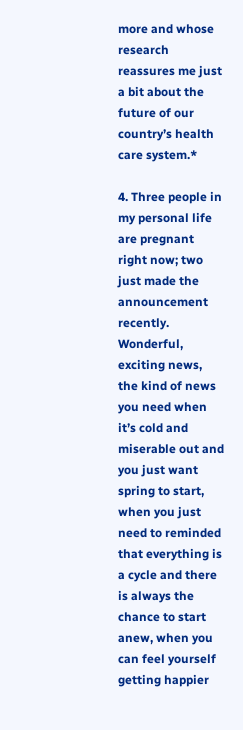more and whose research reassures me just a bit about the future of our country’s health care system.*

4. Three people in my personal life are pregnant right now; two just made the announcement recently. Wonderful, exciting news, the kind of news you need when it’s cold and miserable out and you just want spring to start, when you just need to reminded that everything is a cycle and there is always the chance to start anew, when you can feel yourself getting happier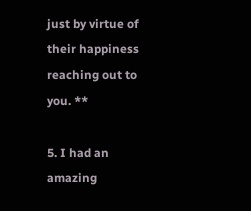just by virtue of their happiness reaching out to you. **

5. I had an amazing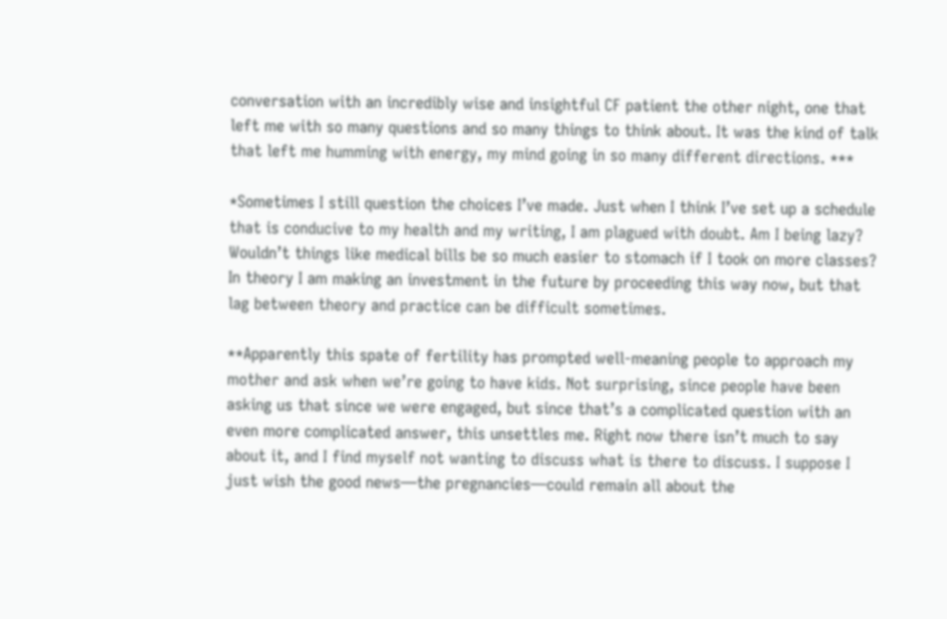conversation with an incredibly wise and insightful CF patient the other night, one that left me with so many questions and so many things to think about. It was the kind of talk that left me humming with energy, my mind going in so many different directions. ***

*Sometimes I still question the choices I’ve made. Just when I think I’ve set up a schedule that is conducive to my health and my writing, I am plagued with doubt. Am I being lazy? Wouldn’t things like medical bills be so much easier to stomach if I took on more classes? In theory I am making an investment in the future by proceeding this way now, but that lag between theory and practice can be difficult sometimes.

**Apparently this spate of fertility has prompted well-meaning people to approach my mother and ask when we’re going to have kids. Not surprising, since people have been asking us that since we were engaged, but since that’s a complicated question with an even more complicated answer, this unsettles me. Right now there isn’t much to say about it, and I find myself not wanting to discuss what is there to discuss. I suppose I just wish the good news—the pregnancies—could remain all about the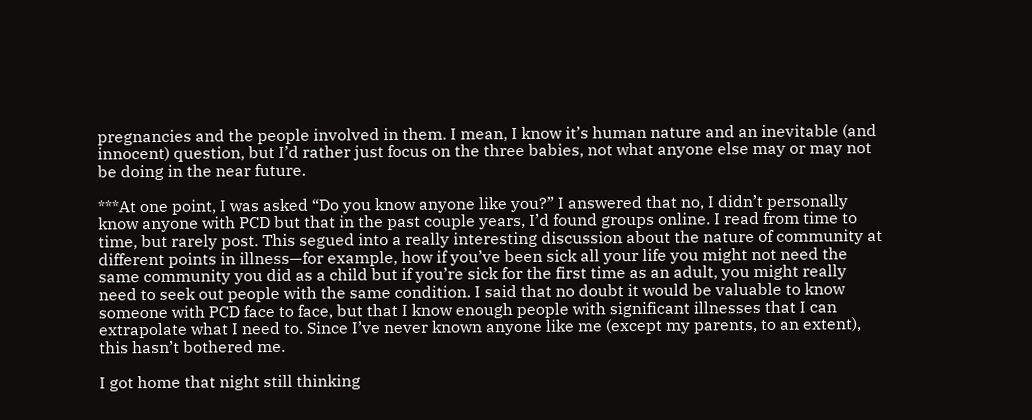pregnancies and the people involved in them. I mean, I know it’s human nature and an inevitable (and innocent) question, but I’d rather just focus on the three babies, not what anyone else may or may not be doing in the near future.

***At one point, I was asked “Do you know anyone like you?” I answered that no, I didn’t personally know anyone with PCD but that in the past couple years, I’d found groups online. I read from time to time, but rarely post. This segued into a really interesting discussion about the nature of community at different points in illness—for example, how if you’ve been sick all your life you might not need the same community you did as a child but if you’re sick for the first time as an adult, you might really need to seek out people with the same condition. I said that no doubt it would be valuable to know someone with PCD face to face, but that I know enough people with significant illnesses that I can extrapolate what I need to. Since I’ve never known anyone like me (except my parents, to an extent), this hasn’t bothered me.

I got home that night still thinking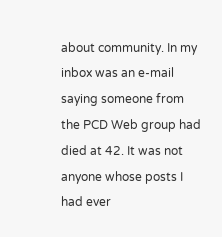about community. In my inbox was an e-mail saying someone from the PCD Web group had died at 42. It was not anyone whose posts I had ever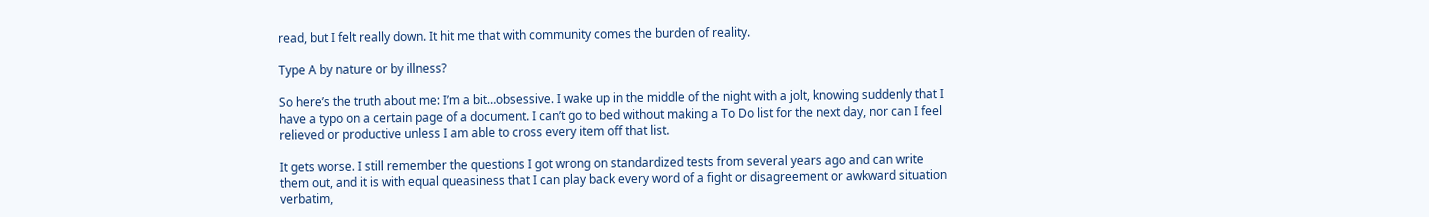read, but I felt really down. It hit me that with community comes the burden of reality.

Type A by nature or by illness?

So here’s the truth about me: I’m a bit…obsessive. I wake up in the middle of the night with a jolt, knowing suddenly that I have a typo on a certain page of a document. I can’t go to bed without making a To Do list for the next day, nor can I feel relieved or productive unless I am able to cross every item off that list.

It gets worse. I still remember the questions I got wrong on standardized tests from several years ago and can write them out, and it is with equal queasiness that I can play back every word of a fight or disagreement or awkward situation verbatim,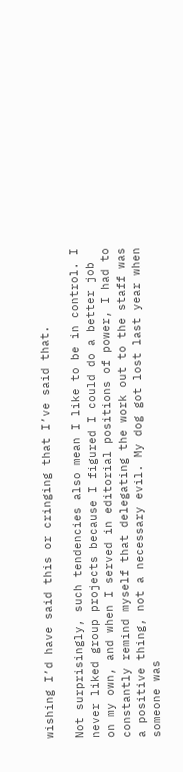wishing I’d have said this or cringing that I’ve said that.

Not surprisingly, such tendencies also mean I like to be in control. I never liked group projects because I figured I could do a better job on my own, and when I served in editorial positions of power, I had to constantly remind myself that delegating the work out to the staff was a positive thing, not a necessary evil. My dog got lost last year when someone was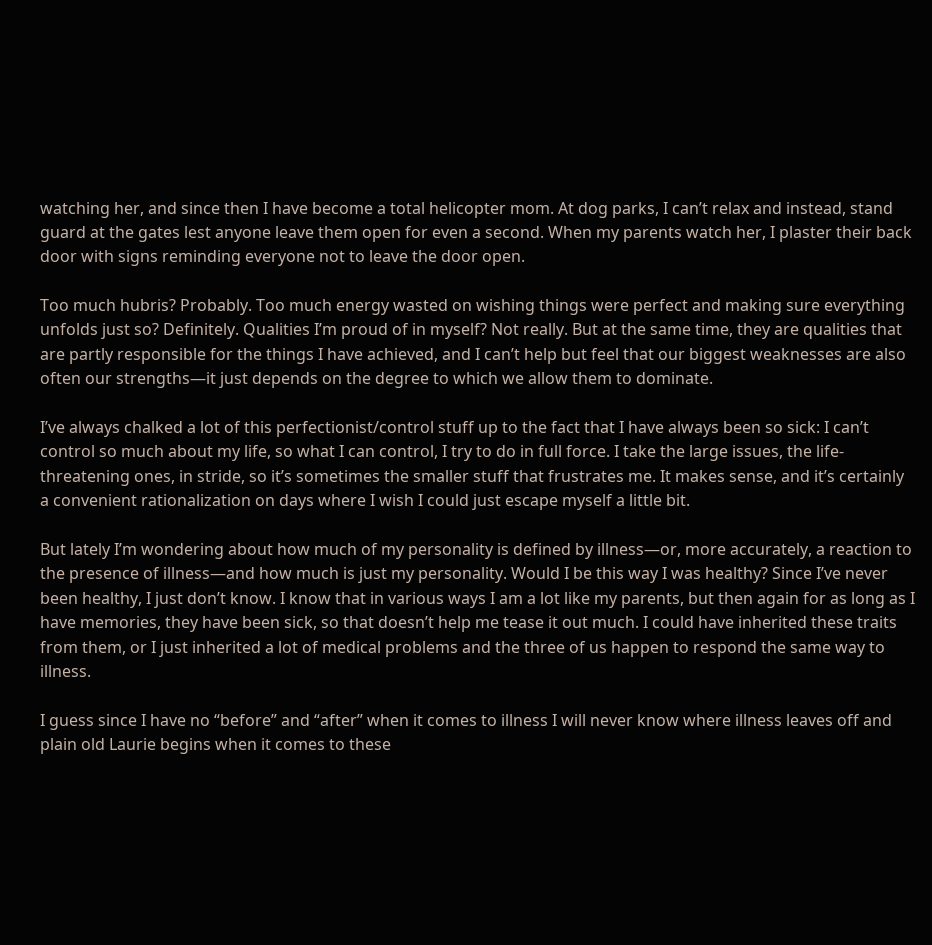watching her, and since then I have become a total helicopter mom. At dog parks, I can’t relax and instead, stand guard at the gates lest anyone leave them open for even a second. When my parents watch her, I plaster their back door with signs reminding everyone not to leave the door open.

Too much hubris? Probably. Too much energy wasted on wishing things were perfect and making sure everything unfolds just so? Definitely. Qualities I’m proud of in myself? Not really. But at the same time, they are qualities that are partly responsible for the things I have achieved, and I can’t help but feel that our biggest weaknesses are also often our strengths—it just depends on the degree to which we allow them to dominate.

I’ve always chalked a lot of this perfectionist/control stuff up to the fact that I have always been so sick: I can’t control so much about my life, so what I can control, I try to do in full force. I take the large issues, the life-threatening ones, in stride, so it’s sometimes the smaller stuff that frustrates me. It makes sense, and it’s certainly a convenient rationalization on days where I wish I could just escape myself a little bit.

But lately I’m wondering about how much of my personality is defined by illness—or, more accurately, a reaction to the presence of illness—and how much is just my personality. Would I be this way I was healthy? Since I’ve never been healthy, I just don’t know. I know that in various ways I am a lot like my parents, but then again for as long as I have memories, they have been sick, so that doesn’t help me tease it out much. I could have inherited these traits from them, or I just inherited a lot of medical problems and the three of us happen to respond the same way to illness.

I guess since I have no “before” and “after” when it comes to illness I will never know where illness leaves off and plain old Laurie begins when it comes to these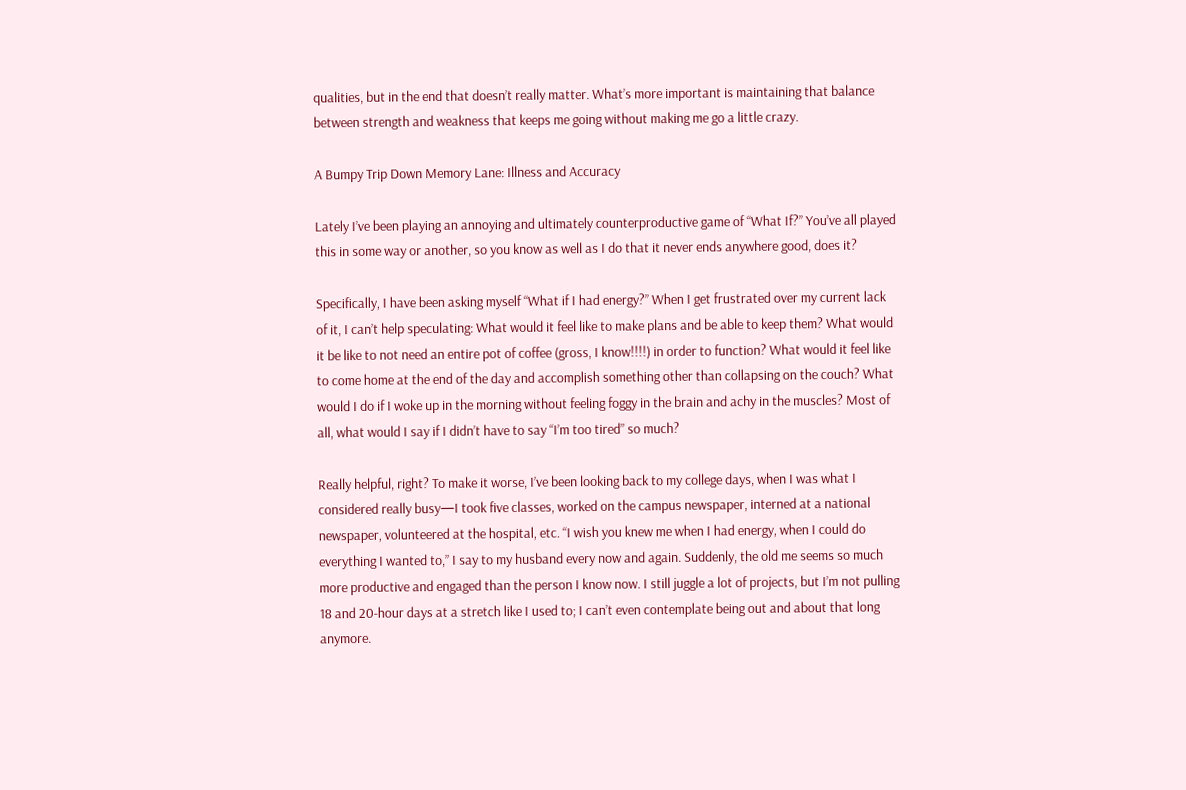qualities, but in the end that doesn’t really matter. What’s more important is maintaining that balance between strength and weakness that keeps me going without making me go a little crazy.

A Bumpy Trip Down Memory Lane: Illness and Accuracy

Lately I’ve been playing an annoying and ultimately counterproductive game of “What If?” You’ve all played this in some way or another, so you know as well as I do that it never ends anywhere good, does it?

Specifically, I have been asking myself “What if I had energy?” When I get frustrated over my current lack of it, I can’t help speculating: What would it feel like to make plans and be able to keep them? What would it be like to not need an entire pot of coffee (gross, I know!!!!) in order to function? What would it feel like to come home at the end of the day and accomplish something other than collapsing on the couch? What would I do if I woke up in the morning without feeling foggy in the brain and achy in the muscles? Most of all, what would I say if I didn’t have to say “I’m too tired” so much?

Really helpful, right? To make it worse, I’ve been looking back to my college days, when I was what I considered really busy—I took five classes, worked on the campus newspaper, interned at a national newspaper, volunteered at the hospital, etc. “I wish you knew me when I had energy, when I could do everything I wanted to,” I say to my husband every now and again. Suddenly, the old me seems so much more productive and engaged than the person I know now. I still juggle a lot of projects, but I’m not pulling 18 and 20-hour days at a stretch like I used to; I can’t even contemplate being out and about that long anymore.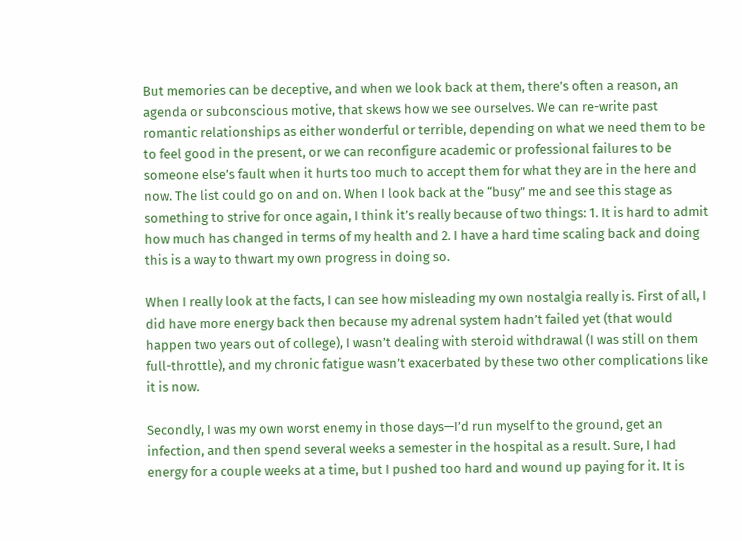But memories can be deceptive, and when we look back at them, there’s often a reason, an agenda or subconscious motive, that skews how we see ourselves. We can re-write past romantic relationships as either wonderful or terrible, depending on what we need them to be to feel good in the present, or we can reconfigure academic or professional failures to be someone else’s fault when it hurts too much to accept them for what they are in the here and now. The list could go on and on. When I look back at the “busy” me and see this stage as something to strive for once again, I think it’s really because of two things: 1. It is hard to admit how much has changed in terms of my health and 2. I have a hard time scaling back and doing this is a way to thwart my own progress in doing so.

When I really look at the facts, I can see how misleading my own nostalgia really is. First of all, I did have more energy back then because my adrenal system hadn’t failed yet (that would happen two years out of college), I wasn’t dealing with steroid withdrawal (I was still on them full-throttle), and my chronic fatigue wasn’t exacerbated by these two other complications like it is now.

Secondly, I was my own worst enemy in those days—I’d run myself to the ground, get an infection, and then spend several weeks a semester in the hospital as a result. Sure, I had energy for a couple weeks at a time, but I pushed too hard and wound up paying for it. It is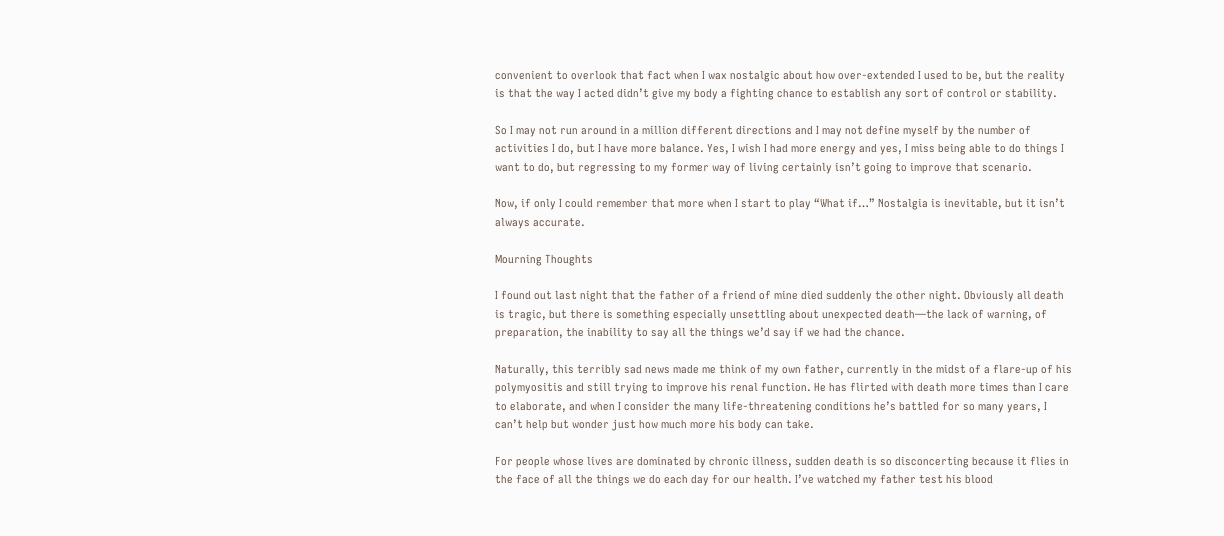convenient to overlook that fact when I wax nostalgic about how over-extended I used to be, but the reality is that the way I acted didn’t give my body a fighting chance to establish any sort of control or stability.

So I may not run around in a million different directions and I may not define myself by the number of activities I do, but I have more balance. Yes, I wish I had more energy and yes, I miss being able to do things I want to do, but regressing to my former way of living certainly isn’t going to improve that scenario.

Now, if only I could remember that more when I start to play “What if…” Nostalgia is inevitable, but it isn’t always accurate.

Mourning Thoughts

I found out last night that the father of a friend of mine died suddenly the other night. Obviously all death is tragic, but there is something especially unsettling about unexpected death—the lack of warning, of preparation, the inability to say all the things we’d say if we had the chance.

Naturally, this terribly sad news made me think of my own father, currently in the midst of a flare-up of his polymyositis and still trying to improve his renal function. He has flirted with death more times than I care to elaborate, and when I consider the many life-threatening conditions he’s battled for so many years, I can’t help but wonder just how much more his body can take.

For people whose lives are dominated by chronic illness, sudden death is so disconcerting because it flies in the face of all the things we do each day for our health. I’ve watched my father test his blood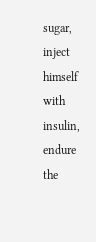sugar, inject himself with insulin, endure the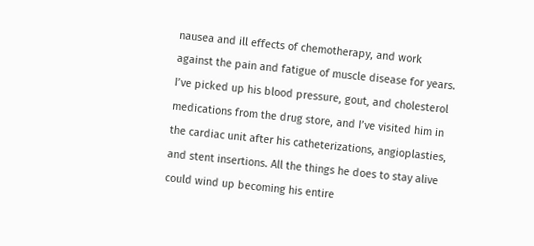nausea and ill effects of chemotherapy, and work against the pain and fatigue of muscle disease for years. I’ve picked up his blood pressure, gout, and cholesterol medications from the drug store, and I’ve visited him in the cardiac unit after his catheterizations, angioplasties, and stent insertions. All the things he does to stay alive could wind up becoming his entire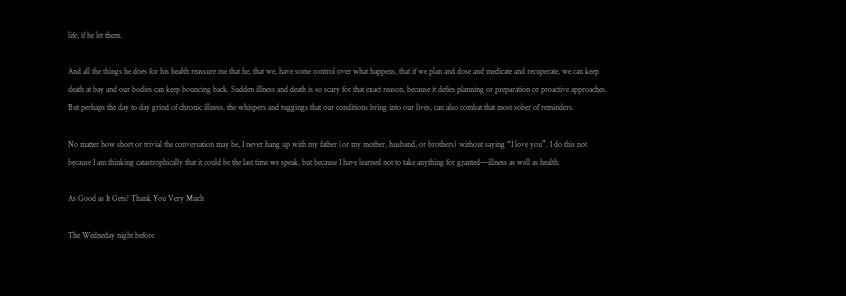life, if he let them.

And all the things he does for his health reassure me that he, that we, have some control over what happens, that if we plan and dose and medicate and recuperate, we can keep death at bay and our bodies can keep bouncing back. Sudden illness and death is so scary for that exact reason, because it defies planning or preparation or proactive approaches. But perhaps the day to day grind of chronic illness, the whispers and tuggings that our conditions bring into our lives, can also combat that most sober of reminders.

No matter how short or trivial the conversation may be, I never hang up with my father (or my mother, husband, or brothers) without saying “I love you”. I do this not because I am thinking catastrophically that it could be the last time we speak, but because I have learned not to take anything for granted—illness as well as health.

As Good as It Gets? Thank You Very Much

The Wedneday night before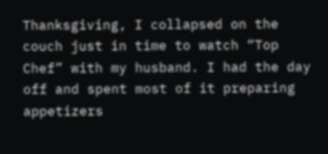Thanksgiving, I collapsed on the couch just in time to watch “Top Chef” with my husband. I had the day off and spent most of it preparing appetizers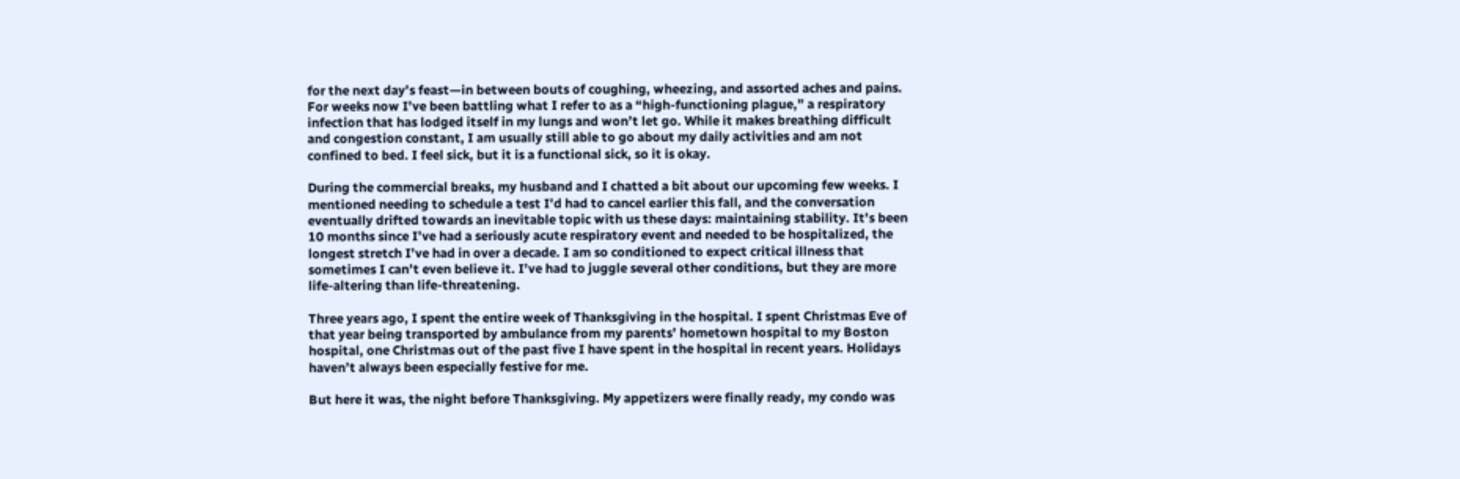for the next day’s feast—in between bouts of coughing, wheezing, and assorted aches and pains. For weeks now I’ve been battling what I refer to as a “high-functioning plague,” a respiratory infection that has lodged itself in my lungs and won’t let go. While it makes breathing difficult and congestion constant, I am usually still able to go about my daily activities and am not confined to bed. I feel sick, but it is a functional sick, so it is okay.

During the commercial breaks, my husband and I chatted a bit about our upcoming few weeks. I mentioned needing to schedule a test I’d had to cancel earlier this fall, and the conversation eventually drifted towards an inevitable topic with us these days: maintaining stability. It’s been 10 months since I’ve had a seriously acute respiratory event and needed to be hospitalized, the longest stretch I’ve had in over a decade. I am so conditioned to expect critical illness that sometimes I can’t even believe it. I’ve had to juggle several other conditions, but they are more life-altering than life-threatening.

Three years ago, I spent the entire week of Thanksgiving in the hospital. I spent Christmas Eve of that year being transported by ambulance from my parents’ hometown hospital to my Boston hospital, one Christmas out of the past five I have spent in the hospital in recent years. Holidays haven’t always been especially festive for me.

But here it was, the night before Thanksgiving. My appetizers were finally ready, my condo was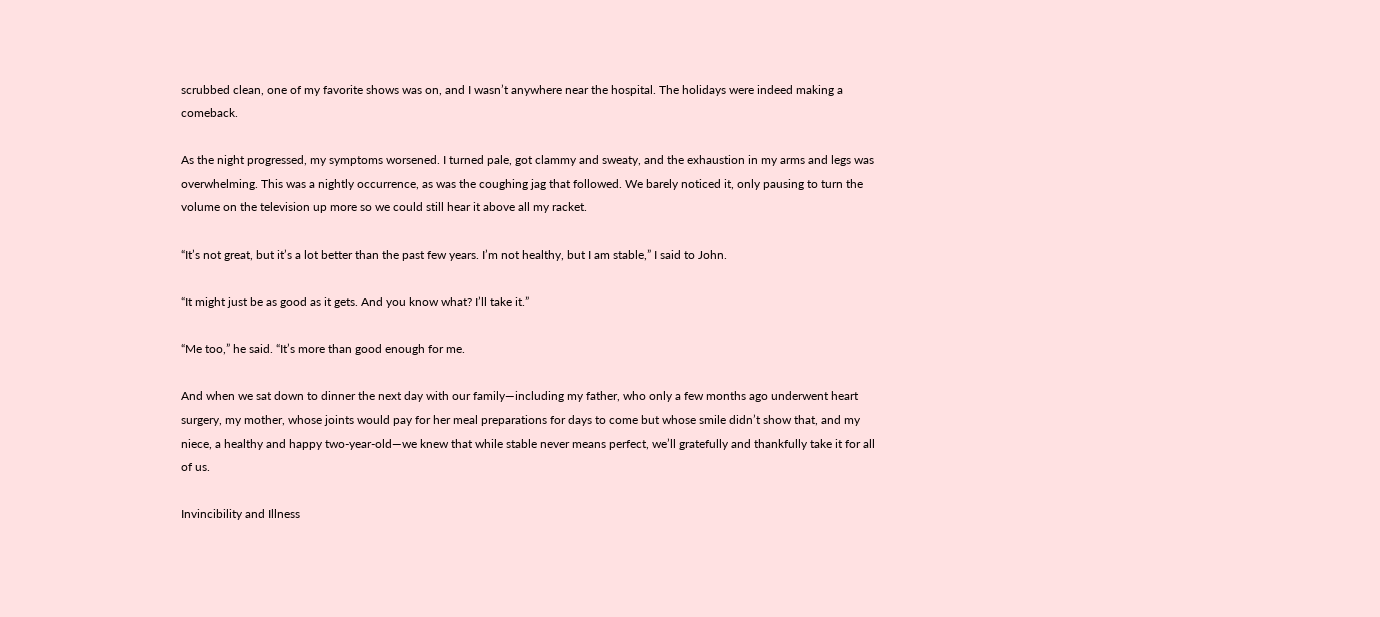scrubbed clean, one of my favorite shows was on, and I wasn’t anywhere near the hospital. The holidays were indeed making a comeback.

As the night progressed, my symptoms worsened. I turned pale, got clammy and sweaty, and the exhaustion in my arms and legs was overwhelming. This was a nightly occurrence, as was the coughing jag that followed. We barely noticed it, only pausing to turn the volume on the television up more so we could still hear it above all my racket.

“It’s not great, but it’s a lot better than the past few years. I’m not healthy, but I am stable,” I said to John.

“It might just be as good as it gets. And you know what? I’ll take it.”

“Me too,” he said. “It’s more than good enough for me.

And when we sat down to dinner the next day with our family—including my father, who only a few months ago underwent heart surgery, my mother, whose joints would pay for her meal preparations for days to come but whose smile didn’t show that, and my niece, a healthy and happy two-year-old—we knew that while stable never means perfect, we’ll gratefully and thankfully take it for all of us.

Invincibility and Illness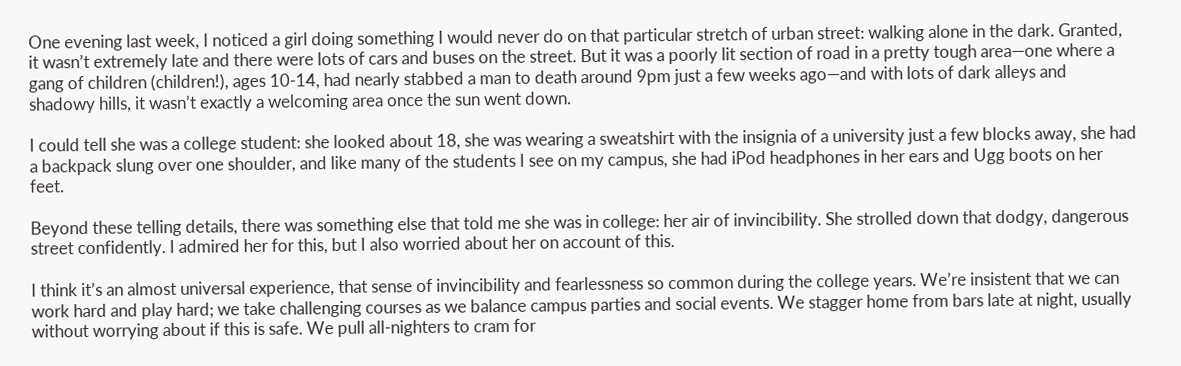One evening last week, I noticed a girl doing something I would never do on that particular stretch of urban street: walking alone in the dark. Granted, it wasn’t extremely late and there were lots of cars and buses on the street. But it was a poorly lit section of road in a pretty tough area—one where a gang of children (children!), ages 10-14, had nearly stabbed a man to death around 9pm just a few weeks ago—and with lots of dark alleys and shadowy hills, it wasn’t exactly a welcoming area once the sun went down.

I could tell she was a college student: she looked about 18, she was wearing a sweatshirt with the insignia of a university just a few blocks away, she had a backpack slung over one shoulder, and like many of the students I see on my campus, she had iPod headphones in her ears and Ugg boots on her feet.

Beyond these telling details, there was something else that told me she was in college: her air of invincibility. She strolled down that dodgy, dangerous street confidently. I admired her for this, but I also worried about her on account of this.

I think it’s an almost universal experience, that sense of invincibility and fearlessness so common during the college years. We’re insistent that we can work hard and play hard; we take challenging courses as we balance campus parties and social events. We stagger home from bars late at night, usually without worrying about if this is safe. We pull all-nighters to cram for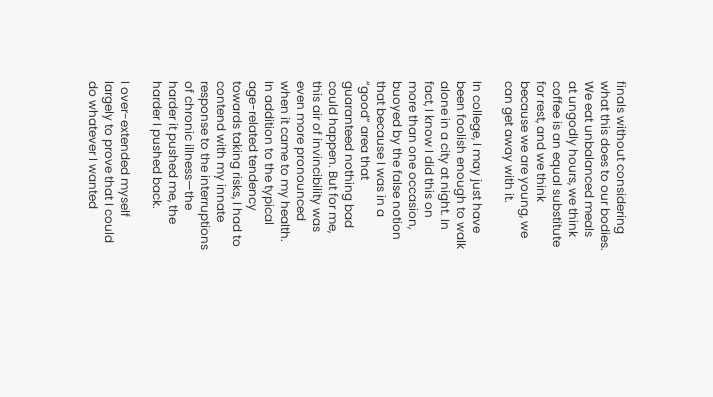finals without considering what this does to our bodies. We eat unbalanced meals at ungodly hours, we think coffee is an equal substitute for rest, and we think because we are young, we can get away with it.

In college, I may just have been foolish enough to walk alone in a city at night. In fact, I know I did this on more than one occasion, buoyed by the false notion that because I was in a “good” area that guaranteed nothing bad could happen. But for me, this air of invincibility was even more pronounced when it came to my health. In addition to the typical age-related tendency towards taking risks, I had to contend with my innate response to the interruptions of chronic illness—the harder it pushed me, the harder I pushed back.

I over-extended myself largely to prove that I could do whatever I wanted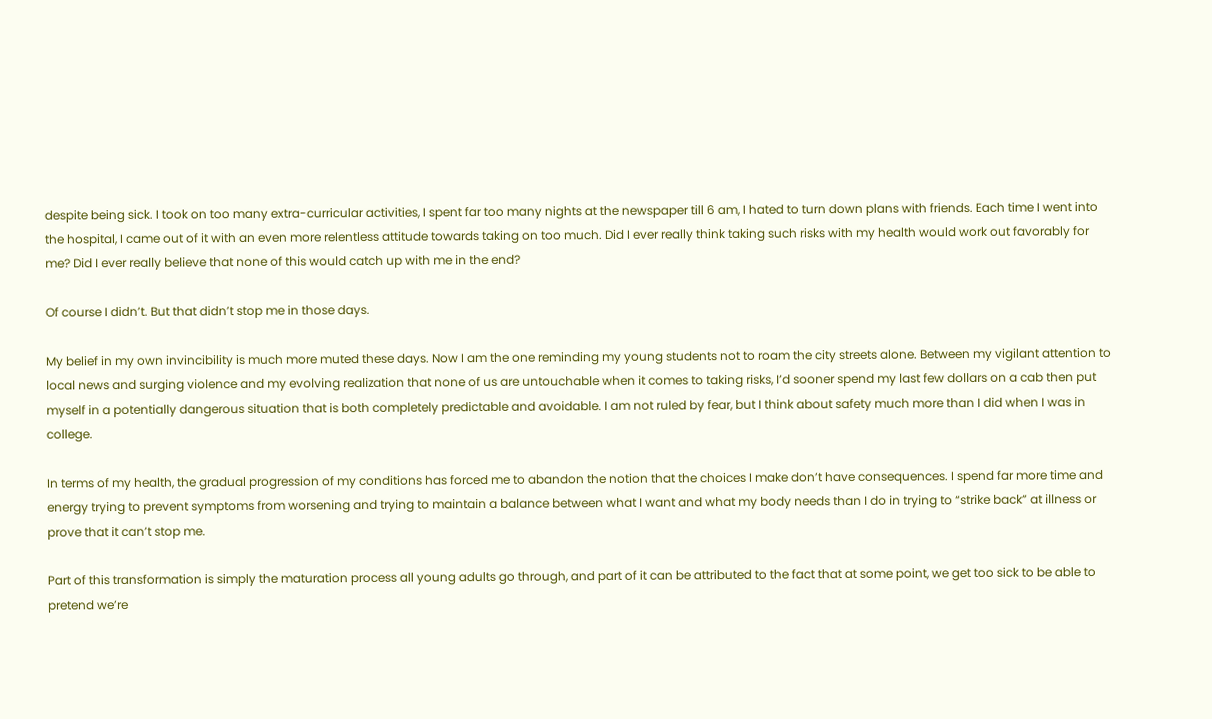despite being sick. I took on too many extra-curricular activities, I spent far too many nights at the newspaper till 6 am, I hated to turn down plans with friends. Each time I went into the hospital, I came out of it with an even more relentless attitude towards taking on too much. Did I ever really think taking such risks with my health would work out favorably for me? Did I ever really believe that none of this would catch up with me in the end?

Of course I didn’t. But that didn’t stop me in those days.

My belief in my own invincibility is much more muted these days. Now I am the one reminding my young students not to roam the city streets alone. Between my vigilant attention to local news and surging violence and my evolving realization that none of us are untouchable when it comes to taking risks, I’d sooner spend my last few dollars on a cab then put myself in a potentially dangerous situation that is both completely predictable and avoidable. I am not ruled by fear, but I think about safety much more than I did when I was in college.

In terms of my health, the gradual progression of my conditions has forced me to abandon the notion that the choices I make don’t have consequences. I spend far more time and energy trying to prevent symptoms from worsening and trying to maintain a balance between what I want and what my body needs than I do in trying to “strike back” at illness or prove that it can’t stop me.

Part of this transformation is simply the maturation process all young adults go through, and part of it can be attributed to the fact that at some point, we get too sick to be able to pretend we’re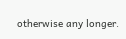otherwise any longer.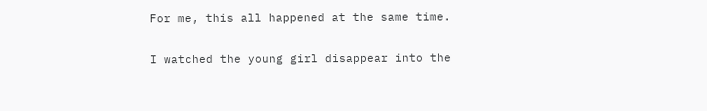For me, this all happened at the same time.

I watched the young girl disappear into the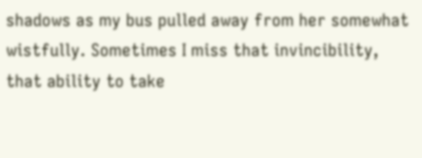shadows as my bus pulled away from her somewhat wistfully. Sometimes I miss that invincibility, that ability to take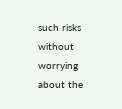such risks without worrying about the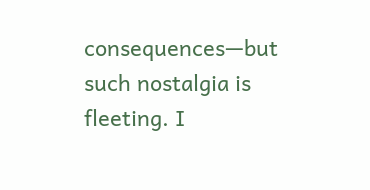consequences—but such nostalgia is fleeting. I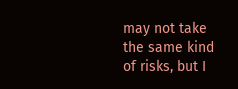may not take the same kind of risks, but I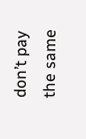don’t pay the same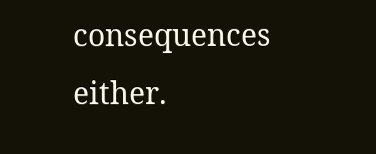consequences either.